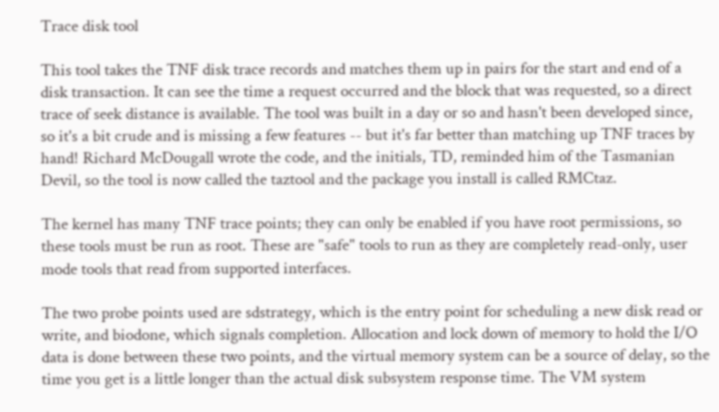Trace disk tool

This tool takes the TNF disk trace records and matches them up in pairs for the start and end of a disk transaction. It can see the time a request occurred and the block that was requested, so a direct trace of seek distance is available. The tool was built in a day or so and hasn't been developed since, so it's a bit crude and is missing a few features -- but it's far better than matching up TNF traces by hand! Richard McDougall wrote the code, and the initials, TD, reminded him of the Tasmanian Devil, so the tool is now called the taztool and the package you install is called RMCtaz.

The kernel has many TNF trace points; they can only be enabled if you have root permissions, so these tools must be run as root. These are "safe" tools to run as they are completely read-only, user mode tools that read from supported interfaces.

The two probe points used are sdstrategy, which is the entry point for scheduling a new disk read or write, and biodone, which signals completion. Allocation and lock down of memory to hold the I/O data is done between these two points, and the virtual memory system can be a source of delay, so the time you get is a little longer than the actual disk subsystem response time. The VM system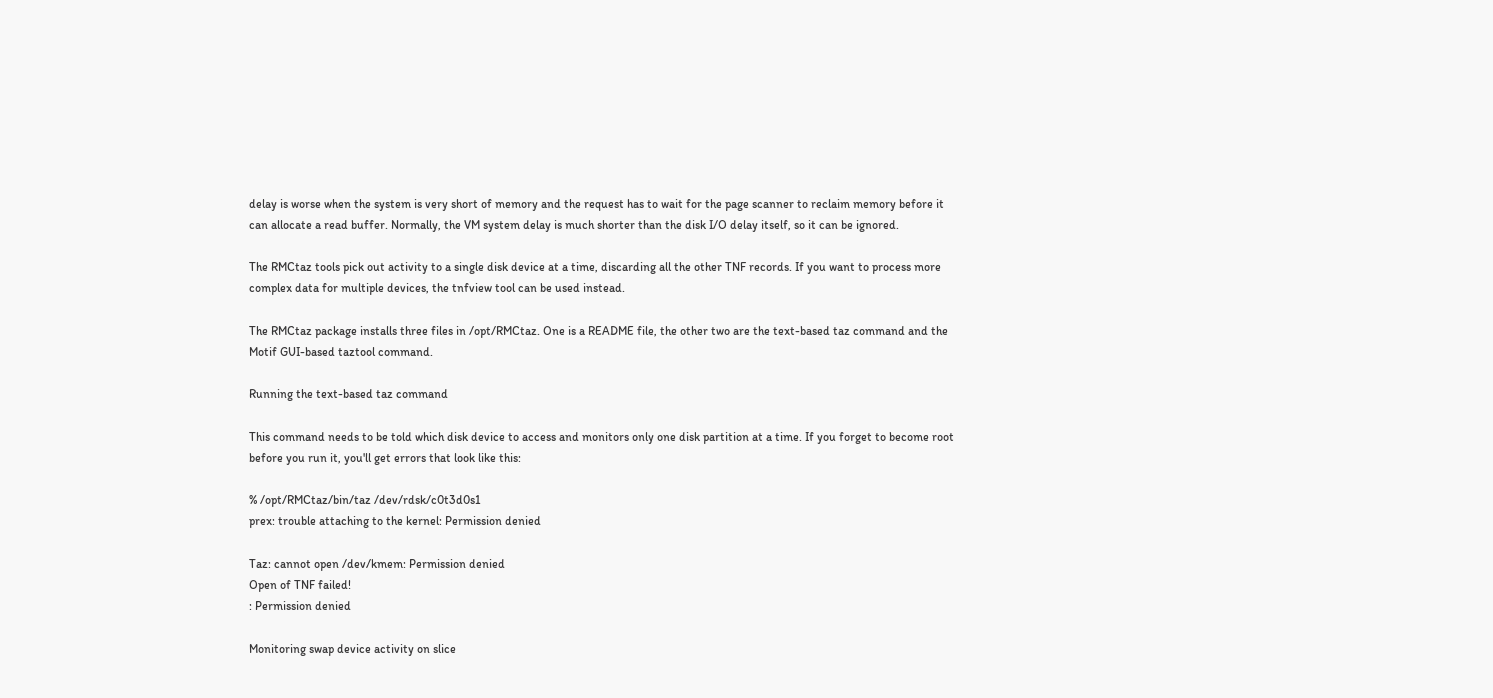delay is worse when the system is very short of memory and the request has to wait for the page scanner to reclaim memory before it can allocate a read buffer. Normally, the VM system delay is much shorter than the disk I/O delay itself, so it can be ignored.

The RMCtaz tools pick out activity to a single disk device at a time, discarding all the other TNF records. If you want to process more complex data for multiple devices, the tnfview tool can be used instead.

The RMCtaz package installs three files in /opt/RMCtaz. One is a README file, the other two are the text-based taz command and the Motif GUI-based taztool command.

Running the text-based taz command

This command needs to be told which disk device to access and monitors only one disk partition at a time. If you forget to become root before you run it, you'll get errors that look like this:

% /opt/RMCtaz/bin/taz /dev/rdsk/c0t3d0s1
prex: trouble attaching to the kernel: Permission denied

Taz: cannot open /dev/kmem: Permission denied
Open of TNF failed!
: Permission denied

Monitoring swap device activity on slice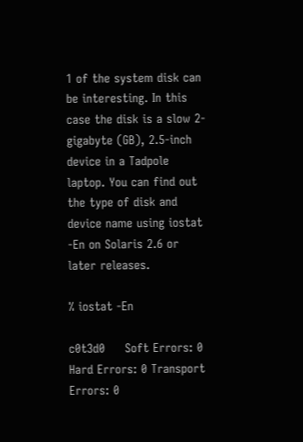1 of the system disk can be interesting. In this case the disk is a slow 2-gigabyte (GB), 2.5-inch device in a Tadpole laptop. You can find out the type of disk and device name using iostat -En on Solaris 2.6 or later releases.

% iostat -En

c0t3d0     Soft Errors: 0 Hard Errors: 0 Transport Errors: 0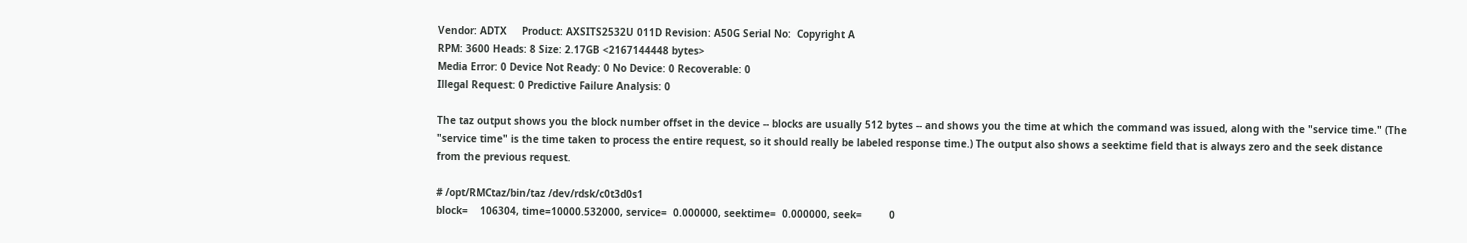Vendor: ADTX     Product: AXSITS2532U 011D Revision: A50G Serial No:  Copyright A
RPM: 3600 Heads: 8 Size: 2.17GB <2167144448 bytes>
Media Error: 0 Device Not Ready: 0 No Device: 0 Recoverable: 0
Illegal Request: 0 Predictive Failure Analysis: 0

The taz output shows you the block number offset in the device -- blocks are usually 512 bytes -- and shows you the time at which the command was issued, along with the "service time." (The "service time" is the time taken to process the entire request, so it should really be labeled response time.) The output also shows a seektime field that is always zero and the seek distance from the previous request.

# /opt/RMCtaz/bin/taz /dev/rdsk/c0t3d0s1
block=    106304, time=10000.532000, service=  0.000000, seektime=  0.000000, seek=         0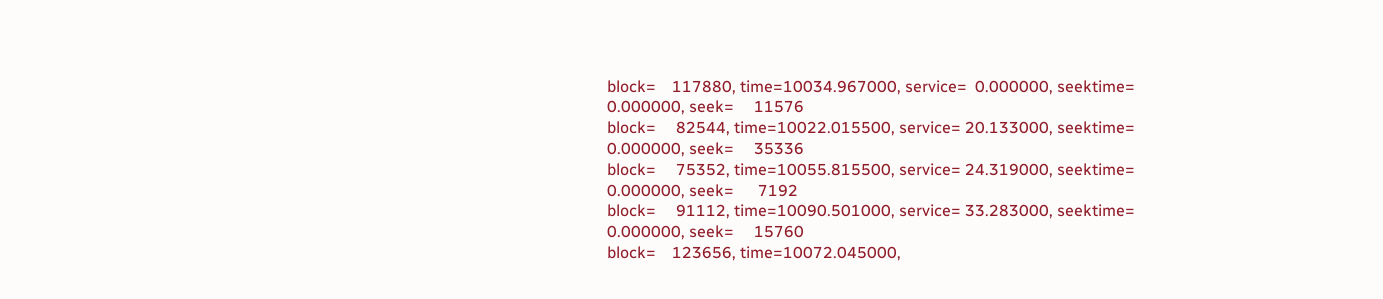block=    117880, time=10034.967000, service=  0.000000, seektime=  0.000000, seek=     11576
block=     82544, time=10022.015500, service= 20.133000, seektime=  0.000000, seek=     35336
block=     75352, time=10055.815500, service= 24.319000, seektime=  0.000000, seek=      7192
block=     91112, time=10090.501000, service= 33.283000, seektime=  0.000000, seek=     15760
block=    123656, time=10072.045000,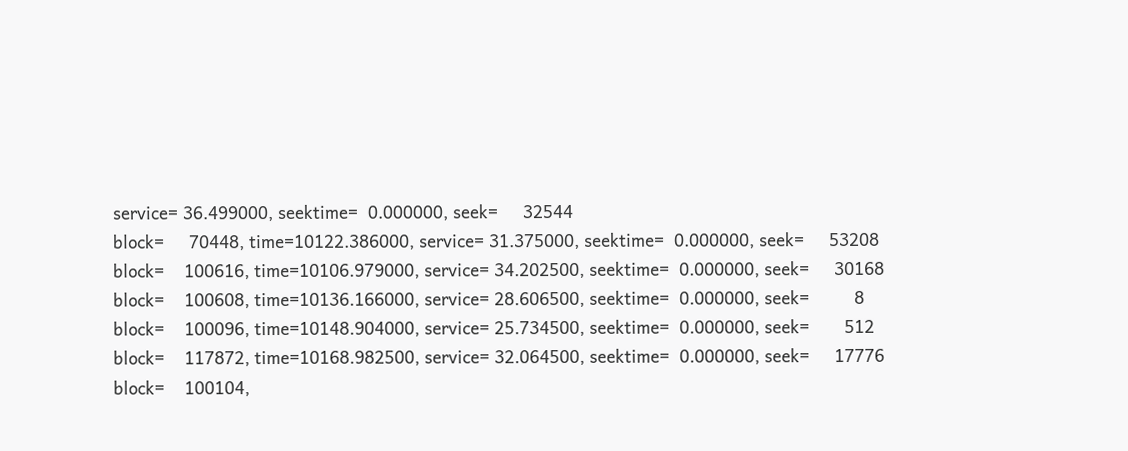service= 36.499000, seektime=  0.000000, seek=     32544
block=     70448, time=10122.386000, service= 31.375000, seektime=  0.000000, seek=     53208
block=    100616, time=10106.979000, service= 34.202500, seektime=  0.000000, seek=     30168
block=    100608, time=10136.166000, service= 28.606500, seektime=  0.000000, seek=         8
block=    100096, time=10148.904000, service= 25.734500, seektime=  0.000000, seek=       512
block=    117872, time=10168.982500, service= 32.064500, seektime=  0.000000, seek=     17776
block=    100104,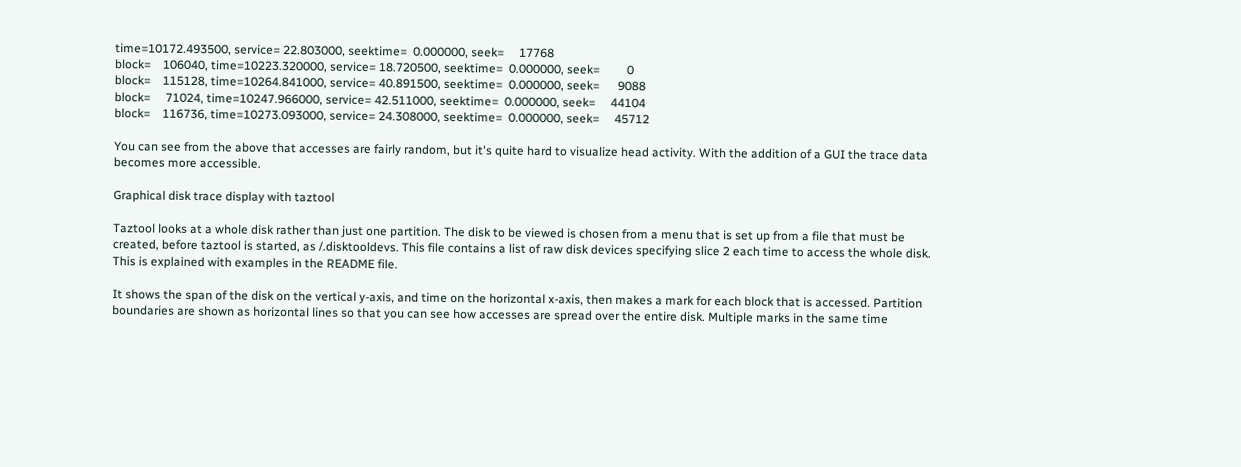time=10172.493500, service= 22.803000, seektime=  0.000000, seek=     17768
block=    106040, time=10223.320000, service= 18.720500, seektime=  0.000000, seek=         0
block=    115128, time=10264.841000, service= 40.891500, seektime=  0.000000, seek=      9088
block=     71024, time=10247.966000, service= 42.511000, seektime=  0.000000, seek=     44104
block=    116736, time=10273.093000, service= 24.308000, seektime=  0.000000, seek=     45712

You can see from the above that accesses are fairly random, but it's quite hard to visualize head activity. With the addition of a GUI the trace data becomes more accessible.

Graphical disk trace display with taztool

Taztool looks at a whole disk rather than just one partition. The disk to be viewed is chosen from a menu that is set up from a file that must be created, before taztool is started, as /.disktooldevs. This file contains a list of raw disk devices specifying slice 2 each time to access the whole disk. This is explained with examples in the README file.

It shows the span of the disk on the vertical y-axis, and time on the horizontal x-axis, then makes a mark for each block that is accessed. Partition boundaries are shown as horizontal lines so that you can see how accesses are spread over the entire disk. Multiple marks in the same time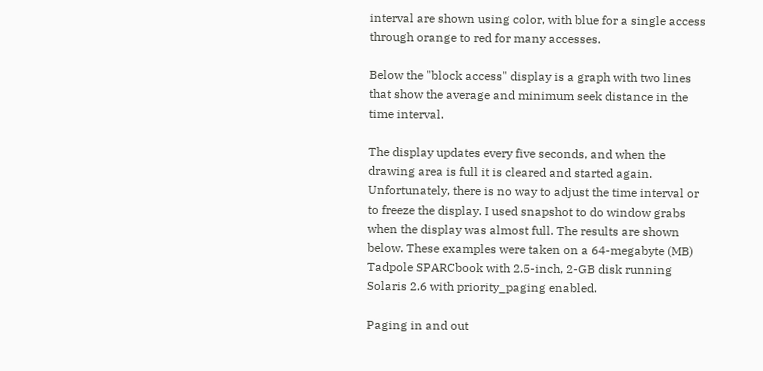interval are shown using color, with blue for a single access through orange to red for many accesses.

Below the "block access" display is a graph with two lines that show the average and minimum seek distance in the time interval.

The display updates every five seconds, and when the drawing area is full it is cleared and started again. Unfortunately, there is no way to adjust the time interval or to freeze the display. I used snapshot to do window grabs when the display was almost full. The results are shown below. These examples were taken on a 64-megabyte (MB) Tadpole SPARCbook with 2.5-inch, 2-GB disk running Solaris 2.6 with priority_paging enabled.

Paging in and out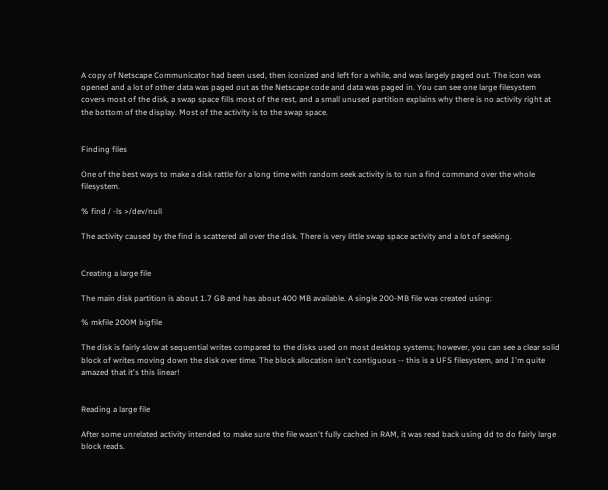A copy of Netscape Communicator had been used, then iconized and left for a while, and was largely paged out. The icon was opened and a lot of other data was paged out as the Netscape code and data was paged in. You can see one large filesystem covers most of the disk, a swap space fills most of the rest, and a small unused partition explains why there is no activity right at the bottom of the display. Most of the activity is to the swap space.


Finding files

One of the best ways to make a disk rattle for a long time with random seek activity is to run a find command over the whole filesystem.

% find / -ls >/dev/null

The activity caused by the find is scattered all over the disk. There is very little swap space activity and a lot of seeking.


Creating a large file

The main disk partition is about 1.7 GB and has about 400 MB available. A single 200-MB file was created using:

% mkfile 200M bigfile

The disk is fairly slow at sequential writes compared to the disks used on most desktop systems; however, you can see a clear solid block of writes moving down the disk over time. The block allocation isn't contiguous -- this is a UFS filesystem, and I'm quite amazed that it's this linear!


Reading a large file

After some unrelated activity intended to make sure the file wasn't fully cached in RAM, it was read back using dd to do fairly large block reads.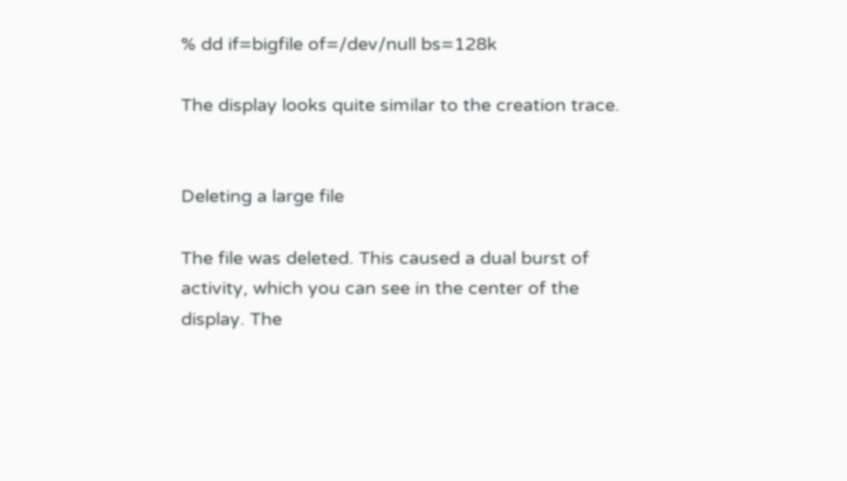% dd if=bigfile of=/dev/null bs=128k

The display looks quite similar to the creation trace.


Deleting a large file

The file was deleted. This caused a dual burst of activity, which you can see in the center of the display. The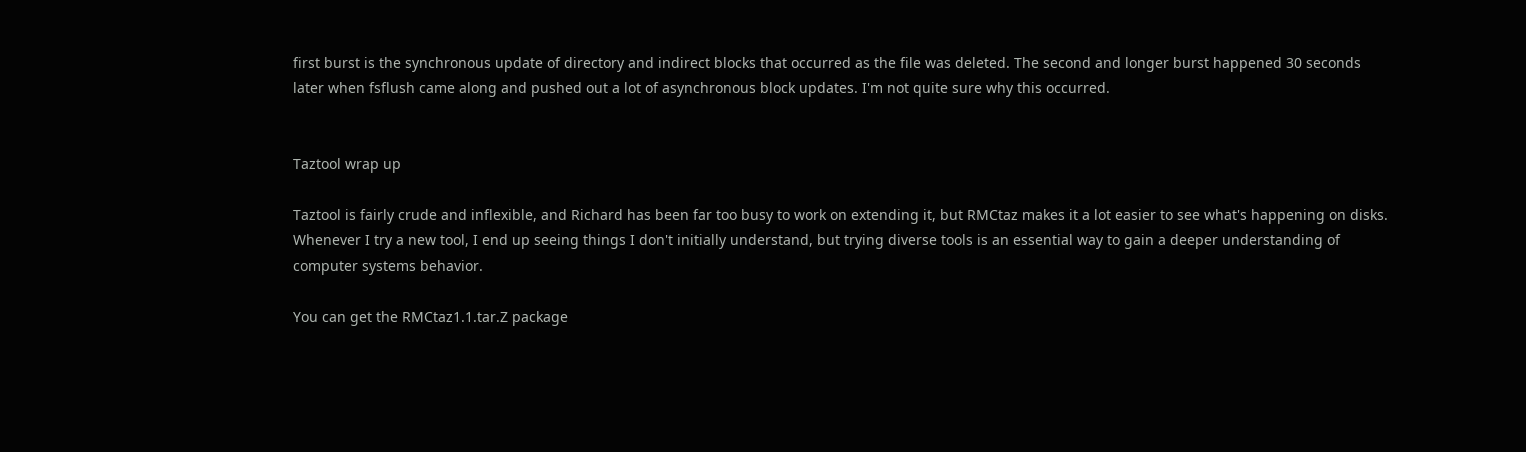first burst is the synchronous update of directory and indirect blocks that occurred as the file was deleted. The second and longer burst happened 30 seconds later when fsflush came along and pushed out a lot of asynchronous block updates. I'm not quite sure why this occurred.


Taztool wrap up

Taztool is fairly crude and inflexible, and Richard has been far too busy to work on extending it, but RMCtaz makes it a lot easier to see what's happening on disks. Whenever I try a new tool, I end up seeing things I don't initially understand, but trying diverse tools is an essential way to gain a deeper understanding of computer systems behavior.

You can get the RMCtaz1.1.tar.Z package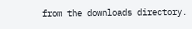from the downloads directory.